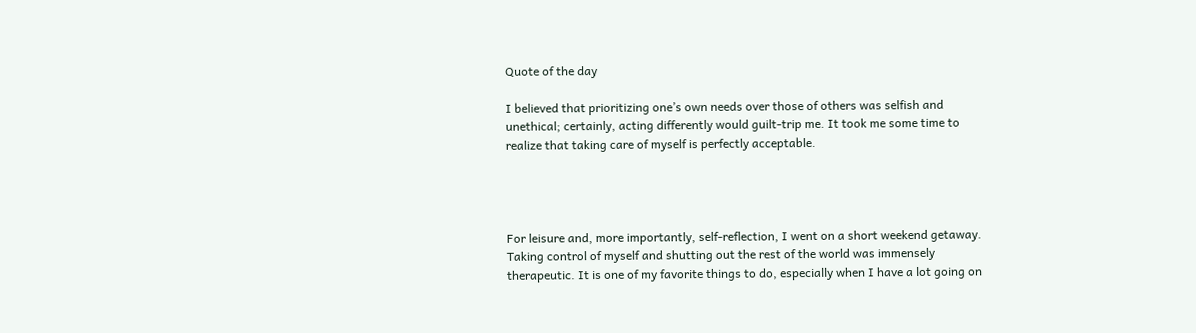Quote of the day

I believed that prioritizing one’s own needs over those of others was selfish and unethical; certainly, acting differently would guilt-trip me. It took me some time to realize that taking care of myself is perfectly acceptable.




For leisure and, more importantly, self-reflection, I went on a short weekend getaway. Taking control of myself and shutting out the rest of the world was immensely therapeutic. It is one of my favorite things to do, especially when I have a lot going on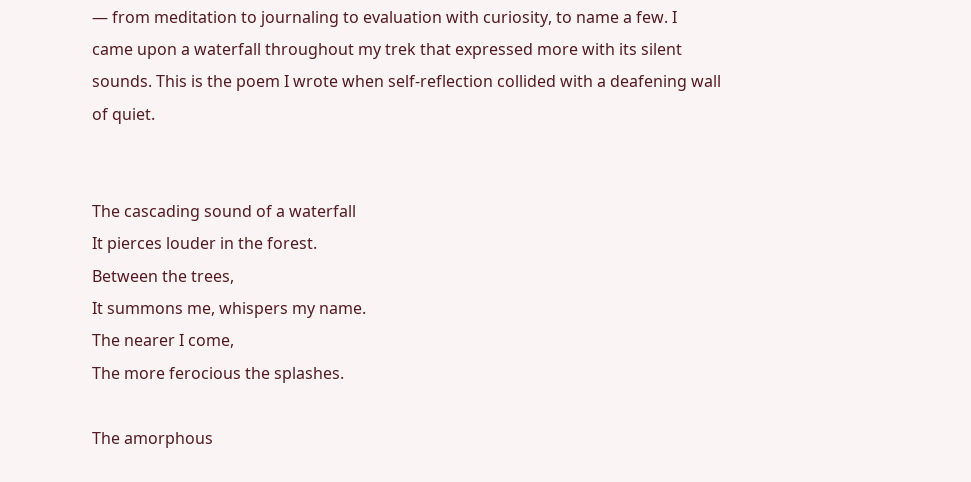— from meditation to journaling to evaluation with curiosity, to name a few. I came upon a waterfall throughout my trek that expressed more with its silent sounds. This is the poem I wrote when self-reflection collided with a deafening wall of quiet.


The cascading sound of a waterfall
It pierces louder in the forest.
Between the trees,
It summons me, whispers my name.
The nearer I come,
The more ferocious the splashes.

The amorphous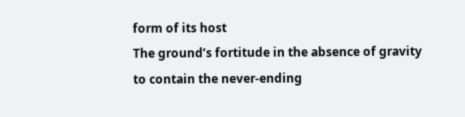form of its host
The ground’s fortitude in the absence of gravity
to contain the never-ending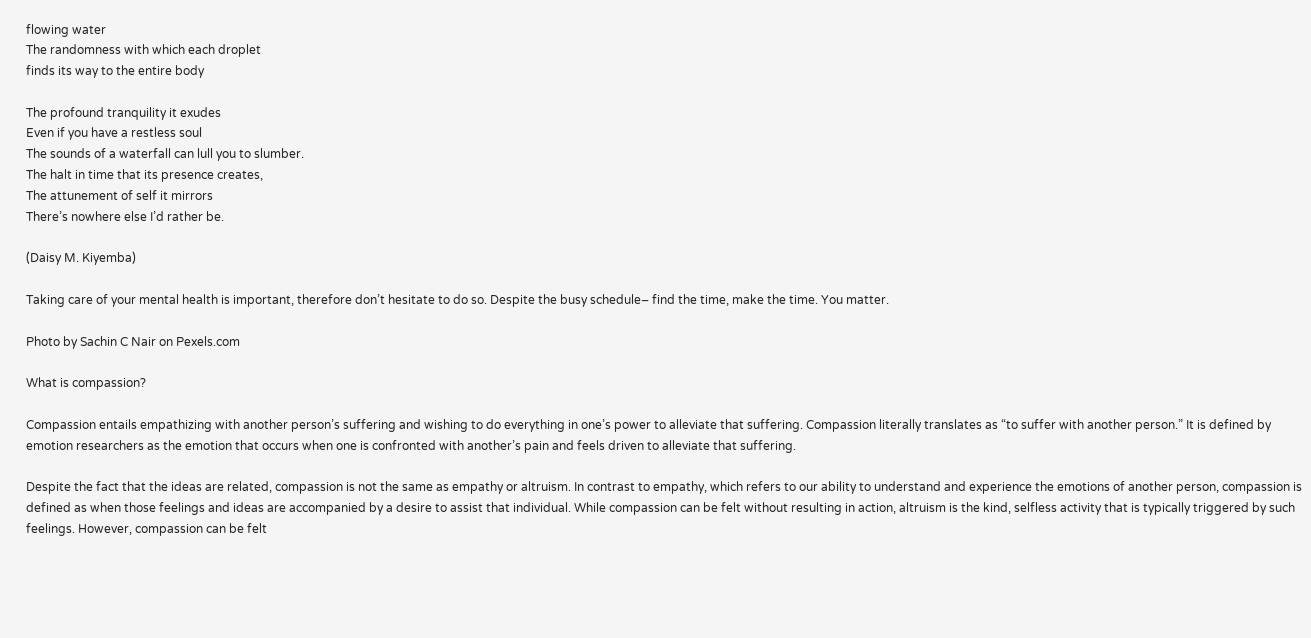flowing water
The randomness with which each droplet
finds its way to the entire body

The profound tranquility it exudes
Even if you have a restless soul
The sounds of a waterfall can lull you to slumber.
The halt in time that its presence creates,
The attunement of self it mirrors
There’s nowhere else I’d rather be.

(Daisy M. Kiyemba)

Taking care of your mental health is important, therefore don’t hesitate to do so. Despite the busy schedule– find the time, make the time. You matter.

Photo by Sachin C Nair on Pexels.com

What is compassion?

Compassion entails empathizing with another person’s suffering and wishing to do everything in one’s power to alleviate that suffering. Compassion literally translates as “to suffer with another person.” It is defined by emotion researchers as the emotion that occurs when one is confronted with another’s pain and feels driven to alleviate that suffering.

Despite the fact that the ideas are related, compassion is not the same as empathy or altruism. In contrast to empathy, which refers to our ability to understand and experience the emotions of another person, compassion is defined as when those feelings and ideas are accompanied by a desire to assist that individual. While compassion can be felt without resulting in action, altruism is the kind, selfless activity that is typically triggered by such feelings. However, compassion can be felt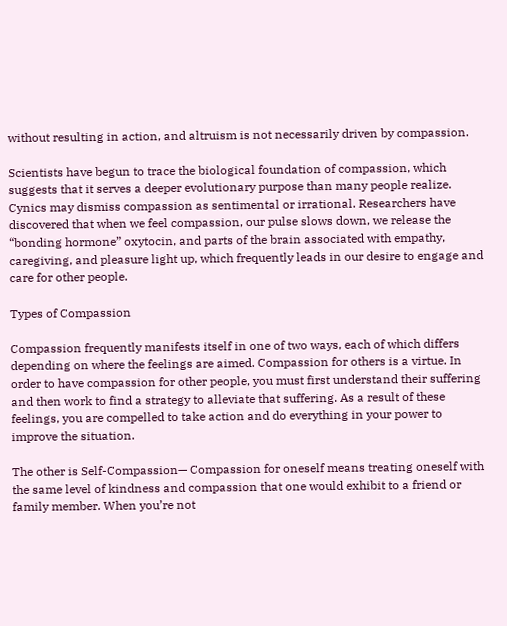without resulting in action, and altruism is not necessarily driven by compassion.

Scientists have begun to trace the biological foundation of compassion, which suggests that it serves a deeper evolutionary purpose than many people realize. Cynics may dismiss compassion as sentimental or irrational. Researchers have discovered that when we feel compassion, our pulse slows down, we release the “bonding hormone” oxytocin, and parts of the brain associated with empathy, caregiving, and pleasure light up, which frequently leads in our desire to engage and care for other people.

Types of Compassion

Compassion frequently manifests itself in one of two ways, each of which differs depending on where the feelings are aimed. Compassion for others is a virtue. In order to have compassion for other people, you must first understand their suffering and then work to find a strategy to alleviate that suffering. As a result of these feelings, you are compelled to take action and do everything in your power to improve the situation.

The other is Self-Compassion— Compassion for oneself means treating oneself with the same level of kindness and compassion that one would exhibit to a friend or family member. When you’re not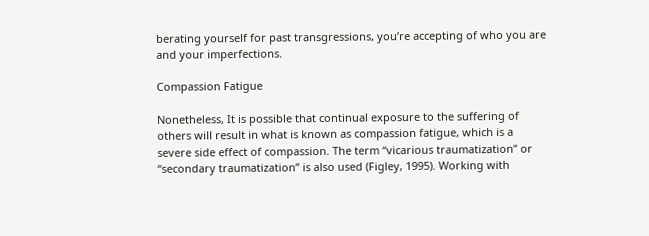berating yourself for past transgressions, you’re accepting of who you are and your imperfections.

Compassion Fatigue

Nonetheless, It is possible that continual exposure to the suffering of others will result in what is known as compassion fatigue, which is a severe side effect of compassion. The term “vicarious traumatization” or “secondary traumatization” is also used (Figley, 1995). Working with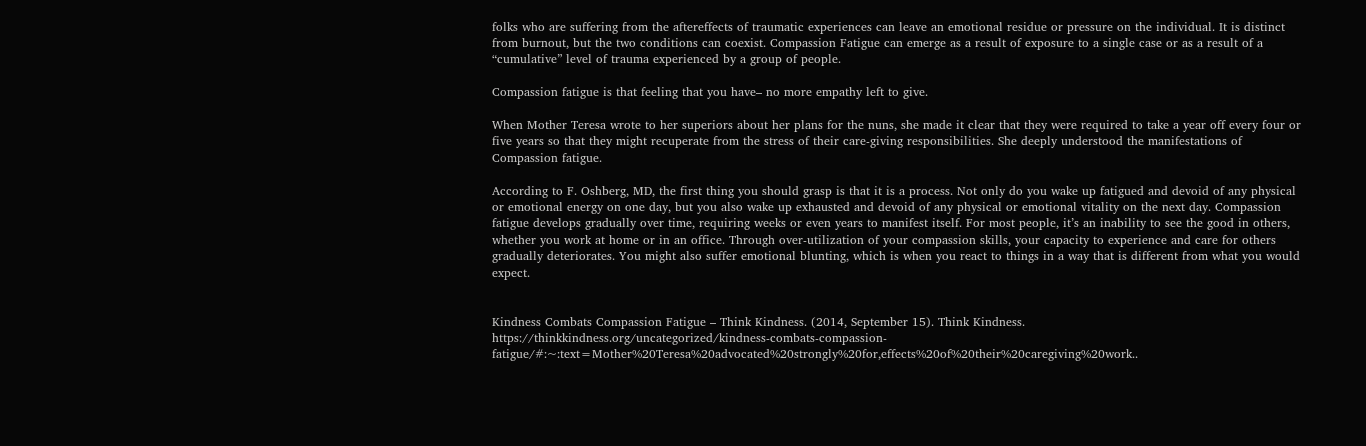folks who are suffering from the aftereffects of traumatic experiences can leave an emotional residue or pressure on the individual. It is distinct from burnout, but the two conditions can coexist. Compassion Fatigue can emerge as a result of exposure to a single case or as a result of a “cumulative” level of trauma experienced by a group of people.

Compassion fatigue is that feeling that you have– no more empathy left to give.

When Mother Teresa wrote to her superiors about her plans for the nuns, she made it clear that they were required to take a year off every four or five years so that they might recuperate from the stress of their care-giving responsibilities. She deeply understood the manifestations of Compassion fatigue.

According to F. Oshberg, MD, the first thing you should grasp is that it is a process. Not only do you wake up fatigued and devoid of any physical or emotional energy on one day, but you also wake up exhausted and devoid of any physical or emotional vitality on the next day. Compassion fatigue develops gradually over time, requiring weeks or even years to manifest itself. For most people, it’s an inability to see the good in others, whether you work at home or in an office. Through over-utilization of your compassion skills, your capacity to experience and care for others gradually deteriorates. You might also suffer emotional blunting, which is when you react to things in a way that is different from what you would expect.


Kindness Combats Compassion Fatigue – Think Kindness. (2014, September 15). Think Kindness. https://thinkkindness.org/uncategorized/kindness-combats-compassion-fatigue/#:~:text=Mother%20Teresa%20advocated%20strongly%20for,effects%20of%20their%20caregiving%20work..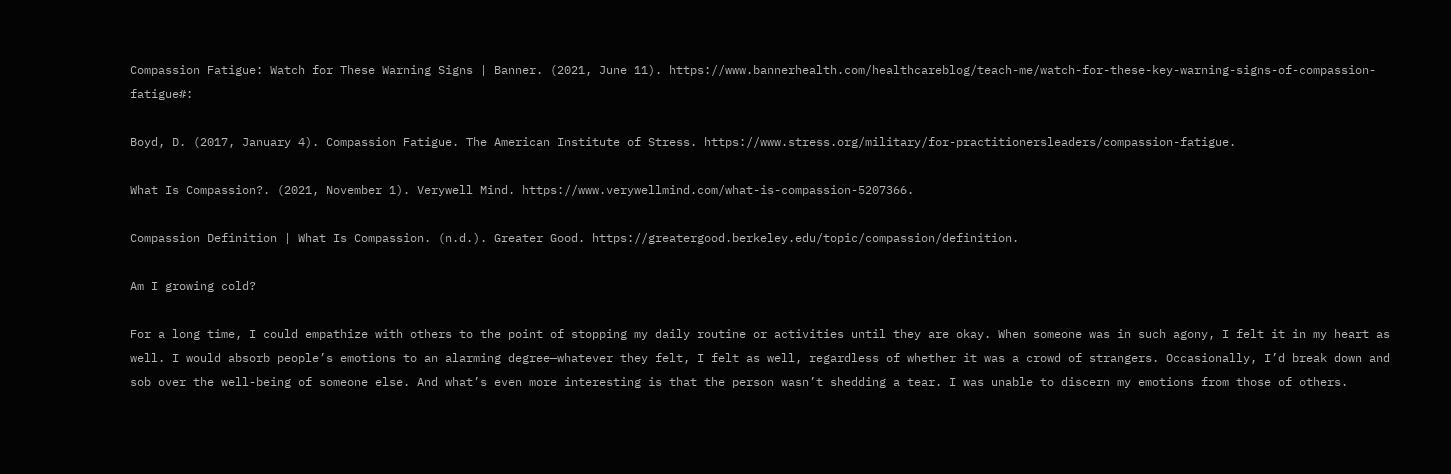Compassion Fatigue: Watch for These Warning Signs | Banner. (2021, June 11). https://www.bannerhealth.com/healthcareblog/teach-me/watch-for-these-key-warning-signs-of-compassion-fatigue#:

Boyd, D. (2017, January 4). Compassion Fatigue. The American Institute of Stress. https://www.stress.org/military/for-practitionersleaders/compassion-fatigue.

What Is Compassion?. (2021, November 1). Verywell Mind. https://www.verywellmind.com/what-is-compassion-5207366.

Compassion Definition | What Is Compassion. (n.d.). Greater Good. https://greatergood.berkeley.edu/topic/compassion/definition.

Am I growing cold?

For a long time, I could empathize with others to the point of stopping my daily routine or activities until they are okay. When someone was in such agony, I felt it in my heart as well. I would absorb people’s emotions to an alarming degree—whatever they felt, I felt as well, regardless of whether it was a crowd of strangers. Occasionally, I’d break down and sob over the well-being of someone else. And what’s even more interesting is that the person wasn’t shedding a tear. I was unable to discern my emotions from those of others.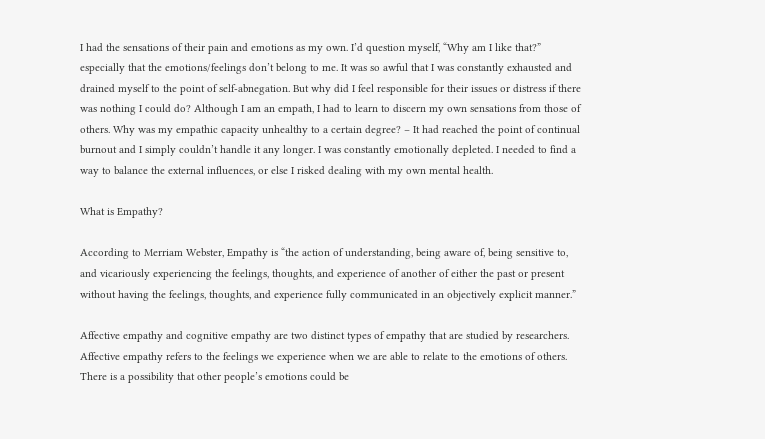I had the sensations of their pain and emotions as my own. I’d question myself, “Why am I like that?” especially that the emotions/feelings don’t belong to me. It was so awful that I was constantly exhausted and drained myself to the point of self-abnegation. But why did I feel responsible for their issues or distress if there was nothing I could do? Although I am an empath, I had to learn to discern my own sensations from those of others. Why was my empathic capacity unhealthy to a certain degree? – It had reached the point of continual burnout and I simply couldn’t handle it any longer. I was constantly emotionally depleted. I needed to find a way to balance the external influences, or else I risked dealing with my own mental health.

What is Empathy?

According to Merriam Webster, Empathy is “the action of understanding, being aware of, being sensitive to, and vicariously experiencing the feelings, thoughts, and experience of another of either the past or present without having the feelings, thoughts, and experience fully communicated in an objectively explicit manner.”

Affective empathy and cognitive empathy are two distinct types of empathy that are studied by researchers. Affective empathy refers to the feelings we experience when we are able to relate to the emotions of others. There is a possibility that other people’s emotions could be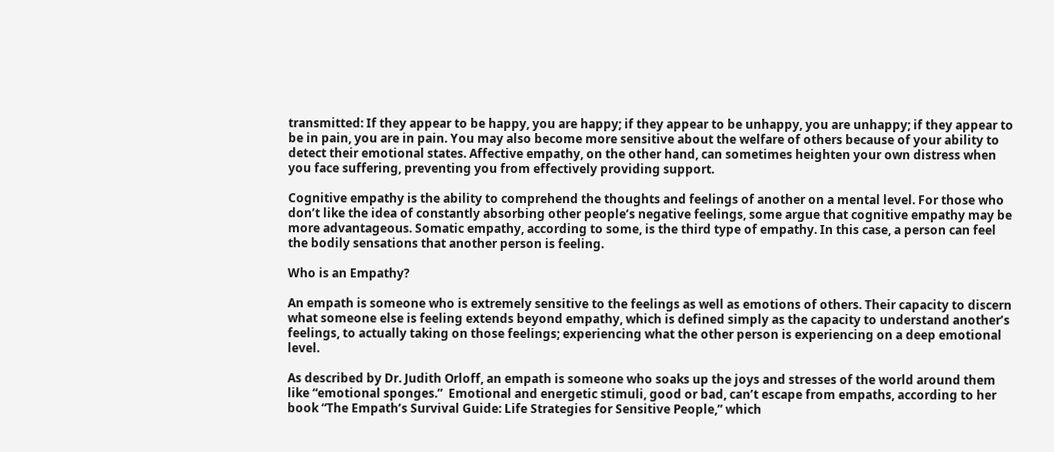transmitted: If they appear to be happy, you are happy; if they appear to be unhappy, you are unhappy; if they appear to be in pain, you are in pain. You may also become more sensitive about the welfare of others because of your ability to detect their emotional states. Affective empathy, on the other hand, can sometimes heighten your own distress when you face suffering, preventing you from effectively providing support.

Cognitive empathy is the ability to comprehend the thoughts and feelings of another on a mental level. For those who don’t like the idea of constantly absorbing other people’s negative feelings, some argue that cognitive empathy may be more advantageous. Somatic empathy, according to some, is the third type of empathy. In this case, a person can feel the bodily sensations that another person is feeling.

Who is an Empathy?

An empath is someone who is extremely sensitive to the feelings as well as emotions of others. Their capacity to discern what someone else is feeling extends beyond empathy, which is defined simply as the capacity to understand another’s feelings, to actually taking on those feelings; experiencing what the other person is experiencing on a deep emotional level.

As described by Dr. Judith Orloff, an empath is someone who soaks up the joys and stresses of the world around them like “emotional sponges.”  Emotional and energetic stimuli, good or bad, can’t escape from empaths, according to her book “The Empath’s Survival Guide: Life Strategies for Sensitive People,” which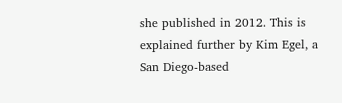she published in 2012. This is explained further by Kim Egel, a San Diego-based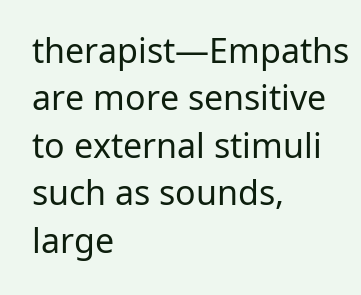therapist—Empaths are more sensitive to external stimuli such as sounds, large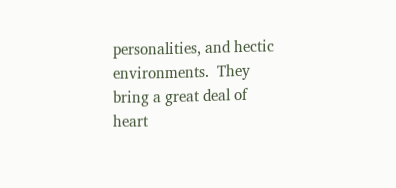personalities, and hectic environments.  They bring a great deal of heart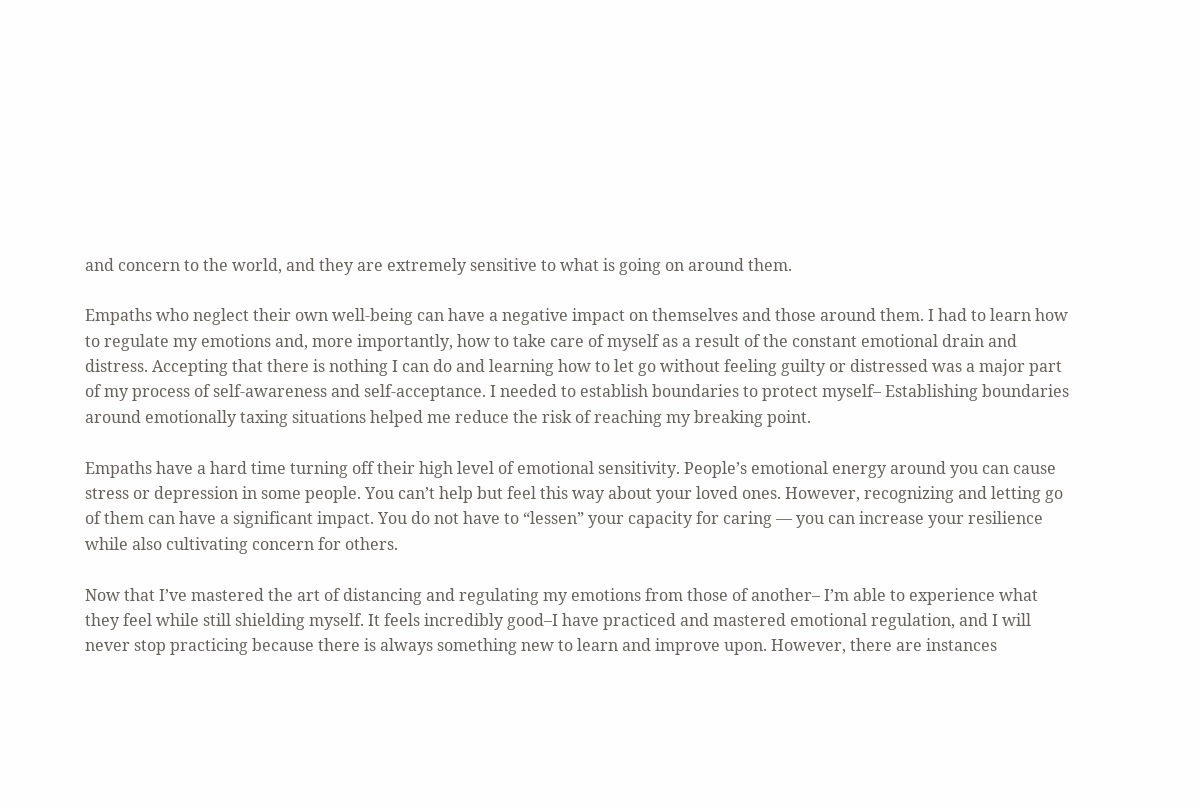and concern to the world, and they are extremely sensitive to what is going on around them.

Empaths who neglect their own well-being can have a negative impact on themselves and those around them. I had to learn how to regulate my emotions and, more importantly, how to take care of myself as a result of the constant emotional drain and distress. Accepting that there is nothing I can do and learning how to let go without feeling guilty or distressed was a major part of my process of self-awareness and self-acceptance. I needed to establish boundaries to protect myself– Establishing boundaries around emotionally taxing situations helped me reduce the risk of reaching my breaking point.

Empaths have a hard time turning off their high level of emotional sensitivity. People’s emotional energy around you can cause stress or depression in some people. You can’t help but feel this way about your loved ones. However, recognizing and letting go of them can have a significant impact. You do not have to “lessen” your capacity for caring — you can increase your resilience while also cultivating concern for others.

Now that I’ve mastered the art of distancing and regulating my emotions from those of another– I’m able to experience what they feel while still shielding myself. It feels incredibly good–I have practiced and mastered emotional regulation, and I will never stop practicing because there is always something new to learn and improve upon. However, there are instances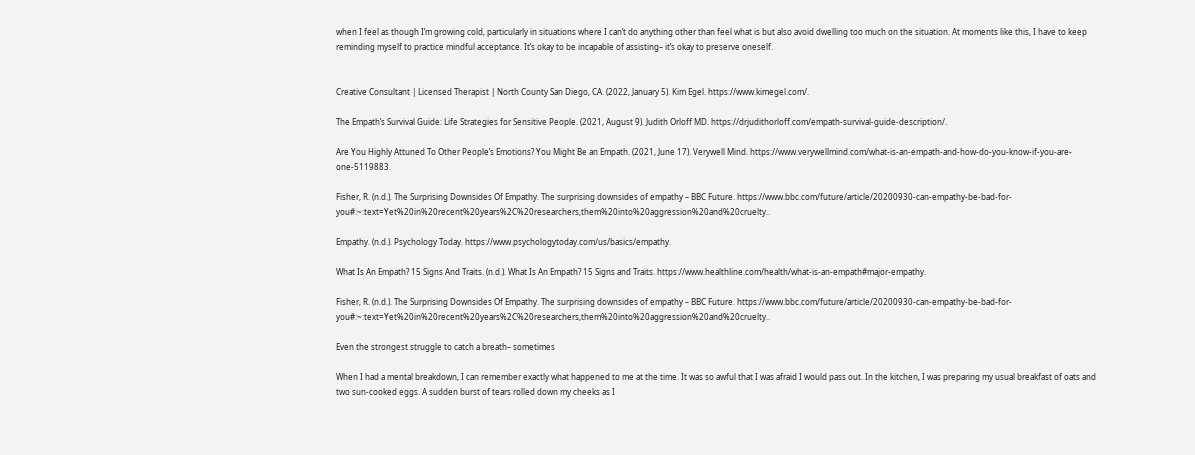when I feel as though I’m growing cold, particularly in situations where I can’t do anything other than feel what is but also avoid dwelling too much on the situation. At moments like this, I have to keep reminding myself to practice mindful acceptance. It’s okay to be incapable of assisting– it’s okay to preserve oneself.


Creative Consultant | Licensed Therapist | North County San Diego, CA. (2022, January 5). Kim Egel. https://www.kimegel.com/.

The Empath’s Survival Guide: Life Strategies for Sensitive People. (2021, August 9). Judith Orloff MD. https://drjudithorloff.com/empath-survival-guide-description/.

Are You Highly Attuned To Other People’s Emotions? You Might Be an Empath. (2021, June 17). Verywell Mind. https://www.verywellmind.com/what-is-an-empath-and-how-do-you-know-if-you-are-one-5119883.

Fisher, R. (n.d.). The Surprising Downsides Of Empathy. The surprising downsides of empathy – BBC Future. https://www.bbc.com/future/article/20200930-can-empathy-be-bad-for-you#:~:text=Yet%20in%20recent%20years%2C%20researchers,them%20into%20aggression%20and%20cruelty..

Empathy. (n.d.). Psychology Today. https://www.psychologytoday.com/us/basics/empathy.

What Is An Empath? 15 Signs And Traits. (n.d.). What Is An Empath? 15 Signs and Traits. https://www.healthline.com/health/what-is-an-empath#major-empathy.

Fisher, R. (n.d.). The Surprising Downsides Of Empathy. The surprising downsides of empathy – BBC Future. https://www.bbc.com/future/article/20200930-can-empathy-be-bad-for-you#:~:text=Yet%20in%20recent%20years%2C%20researchers,them%20into%20aggression%20and%20cruelty..

Even the strongest struggle to catch a breath– sometimes

When I had a mental breakdown, I can remember exactly what happened to me at the time. It was so awful that I was afraid I would pass out. In the kitchen, I was preparing my usual breakfast of oats and two sun-cooked eggs. A sudden burst of tears rolled down my cheeks as I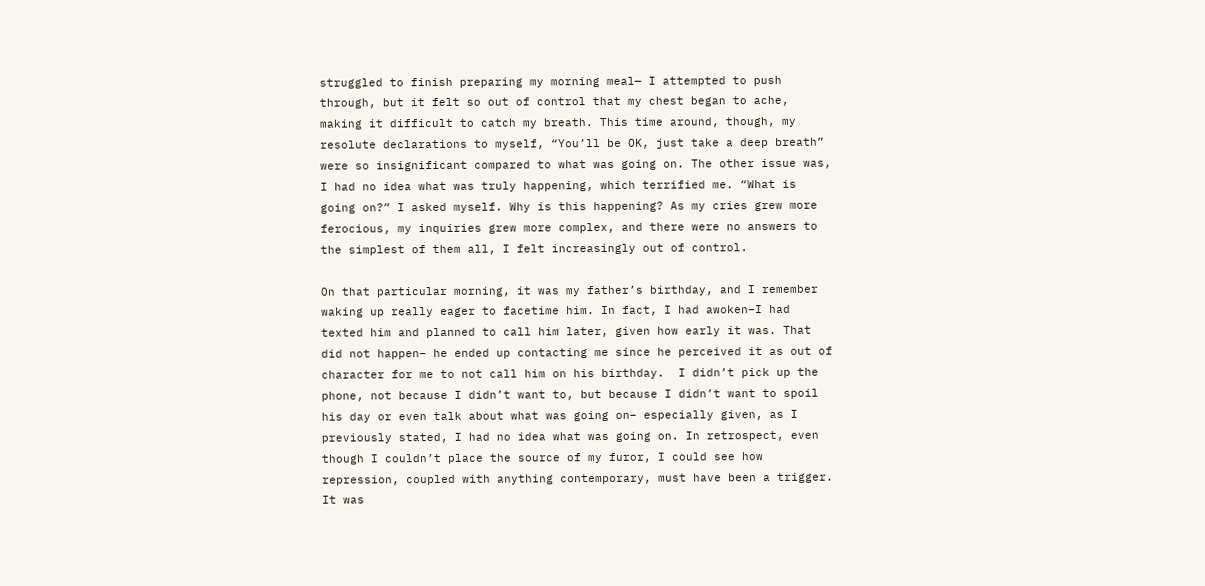struggled to finish preparing my morning meal— I attempted to push through, but it felt so out of control that my chest began to ache, making it difficult to catch my breath. This time around, though, my resolute declarations to myself, “You’ll be OK, just take a deep breath” were so insignificant compared to what was going on. The other issue was, I had no idea what was truly happening, which terrified me. “What is going on?” I asked myself. Why is this happening? As my cries grew more ferocious, my inquiries grew more complex, and there were no answers to the simplest of them all, I felt increasingly out of control.

On that particular morning, it was my father’s birthday, and I remember waking up really eager to facetime him. In fact, I had awoken–I had texted him and planned to call him later, given how early it was. That did not happen– he ended up contacting me since he perceived it as out of character for me to not call him on his birthday.  I didn’t pick up the phone, not because I didn’t want to, but because I didn’t want to spoil his day or even talk about what was going on– especially given, as I previously stated, I had no idea what was going on. In retrospect, even though I couldn’t place the source of my furor, I could see how repression, coupled with anything contemporary, must have been a trigger. It was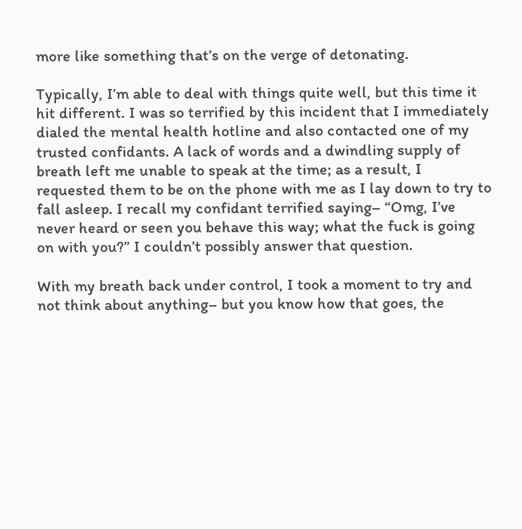more like something that’s on the verge of detonating.

Typically, I’m able to deal with things quite well, but this time it hit different. I was so terrified by this incident that I immediately dialed the mental health hotline and also contacted one of my trusted confidants. A lack of words and a dwindling supply of breath left me unable to speak at the time; as a result, I requested them to be on the phone with me as I lay down to try to fall asleep. I recall my confidant terrified saying– “Omg, I’ve never heard or seen you behave this way; what the fuck is going on with you?” I couldn’t possibly answer that question.

With my breath back under control, I took a moment to try and not think about anything– but you know how that goes, the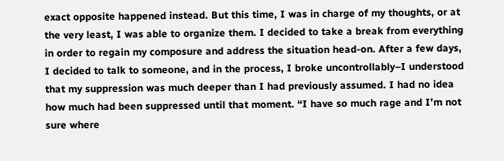exact opposite happened instead. But this time, I was in charge of my thoughts, or at the very least, I was able to organize them. I decided to take a break from everything in order to regain my composure and address the situation head-on. After a few days, I decided to talk to someone, and in the process, I broke uncontrollably–I understood that my suppression was much deeper than I had previously assumed. I had no idea how much had been suppressed until that moment. “I have so much rage and I’m not sure where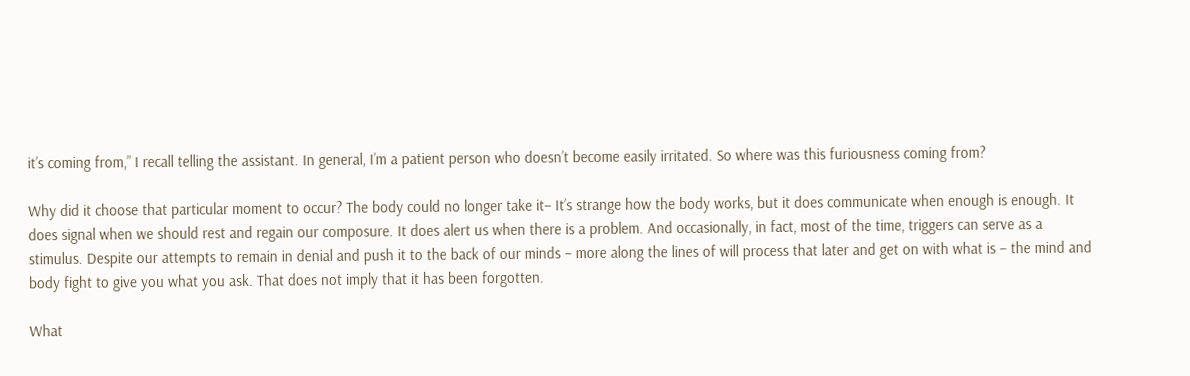it’s coming from,” I recall telling the assistant. In general, I’m a patient person who doesn’t become easily irritated. So where was this furiousness coming from?

Why did it choose that particular moment to occur? The body could no longer take it– It’s strange how the body works, but it does communicate when enough is enough. It does signal when we should rest and regain our composure. It does alert us when there is a problem. And occasionally, in fact, most of the time, triggers can serve as a stimulus. Despite our attempts to remain in denial and push it to the back of our minds – more along the lines of will process that later and get on with what is – the mind and body fight to give you what you ask. That does not imply that it has been forgotten.

What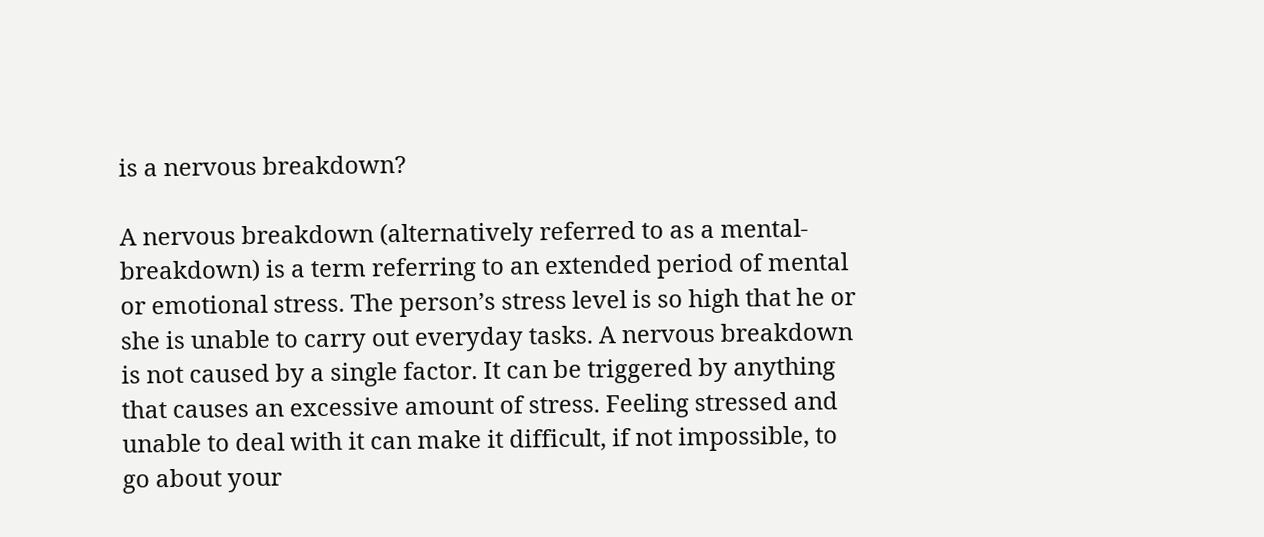is a nervous breakdown?

A nervous breakdown (alternatively referred to as a mental-breakdown) is a term referring to an extended period of mental or emotional stress. The person’s stress level is so high that he or she is unable to carry out everyday tasks. A nervous breakdown is not caused by a single factor. It can be triggered by anything that causes an excessive amount of stress. Feeling stressed and unable to deal with it can make it difficult, if not impossible, to go about your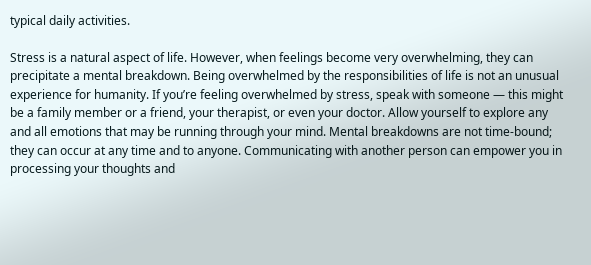typical daily activities.

Stress is a natural aspect of life. However, when feelings become very overwhelming, they can precipitate a mental breakdown. Being overwhelmed by the responsibilities of life is not an unusual experience for humanity. If you’re feeling overwhelmed by stress, speak with someone — this might be a family member or a friend, your therapist, or even your doctor. Allow yourself to explore any and all emotions that may be running through your mind. Mental breakdowns are not time-bound; they can occur at any time and to anyone. Communicating with another person can empower you in processing your thoughts and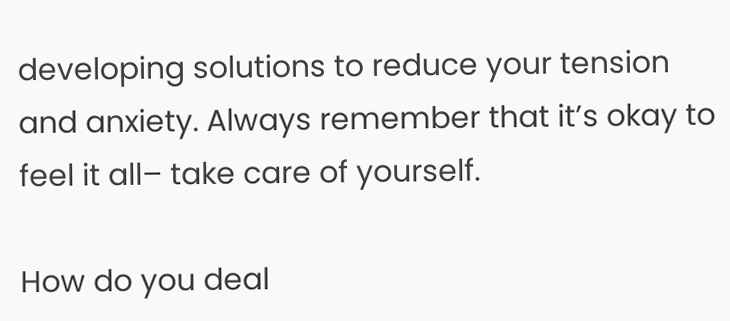developing solutions to reduce your tension and anxiety. Always remember that it’s okay to feel it all– take care of yourself.

How do you deal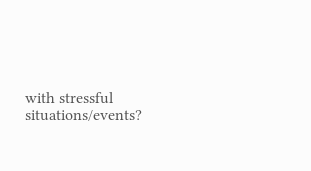with stressful situations/events?